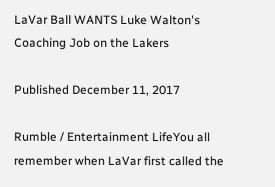LaVar Ball WANTS Luke Walton's Coaching Job on the Lakers

Published December 11, 2017

Rumble / Entertainment LifeYou all remember when LaVar first called the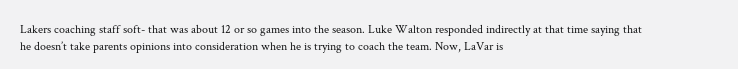Lakers coaching staff soft- that was about 12 or so games into the season. Luke Walton responded indirectly at that time saying that he doesn’t take parents opinions into consideration when he is trying to coach the team. Now, LaVar is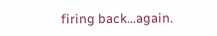firing back...again.